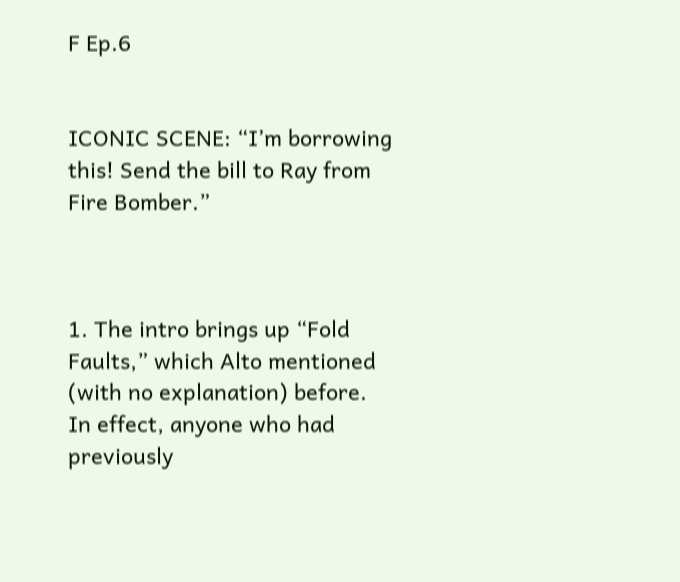F Ep.6


ICONIC SCENE: “I’m borrowing this! Send the bill to Ray from Fire Bomber.”



1. The intro brings up “Fold Faults,” which Alto mentioned (with no explanation) before. In effect, anyone who had previously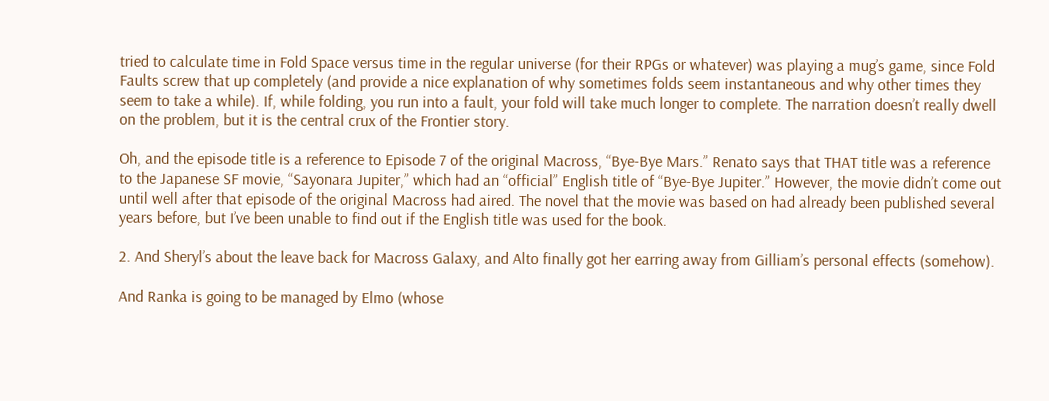tried to calculate time in Fold Space versus time in the regular universe (for their RPGs or whatever) was playing a mug’s game, since Fold Faults screw that up completely (and provide a nice explanation of why sometimes folds seem instantaneous and why other times they seem to take a while). If, while folding, you run into a fault, your fold will take much longer to complete. The narration doesn’t really dwell on the problem, but it is the central crux of the Frontier story.

Oh, and the episode title is a reference to Episode 7 of the original Macross, “Bye-Bye Mars.” Renato says that THAT title was a reference to the Japanese SF movie, “Sayonara Jupiter,” which had an “official” English title of “Bye-Bye Jupiter.” However, the movie didn’t come out until well after that episode of the original Macross had aired. The novel that the movie was based on had already been published several years before, but I’ve been unable to find out if the English title was used for the book.

2. And Sheryl’s about the leave back for Macross Galaxy, and Alto finally got her earring away from Gilliam’s personal effects (somehow).

And Ranka is going to be managed by Elmo (whose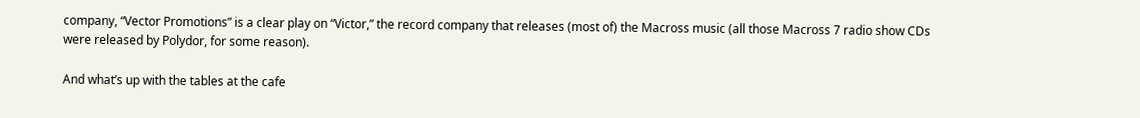company, “Vector Promotions” is a clear play on “Victor,” the record company that releases (most of) the Macross music (all those Macross 7 radio show CDs were released by Polydor, for some reason).

And what’s up with the tables at the cafe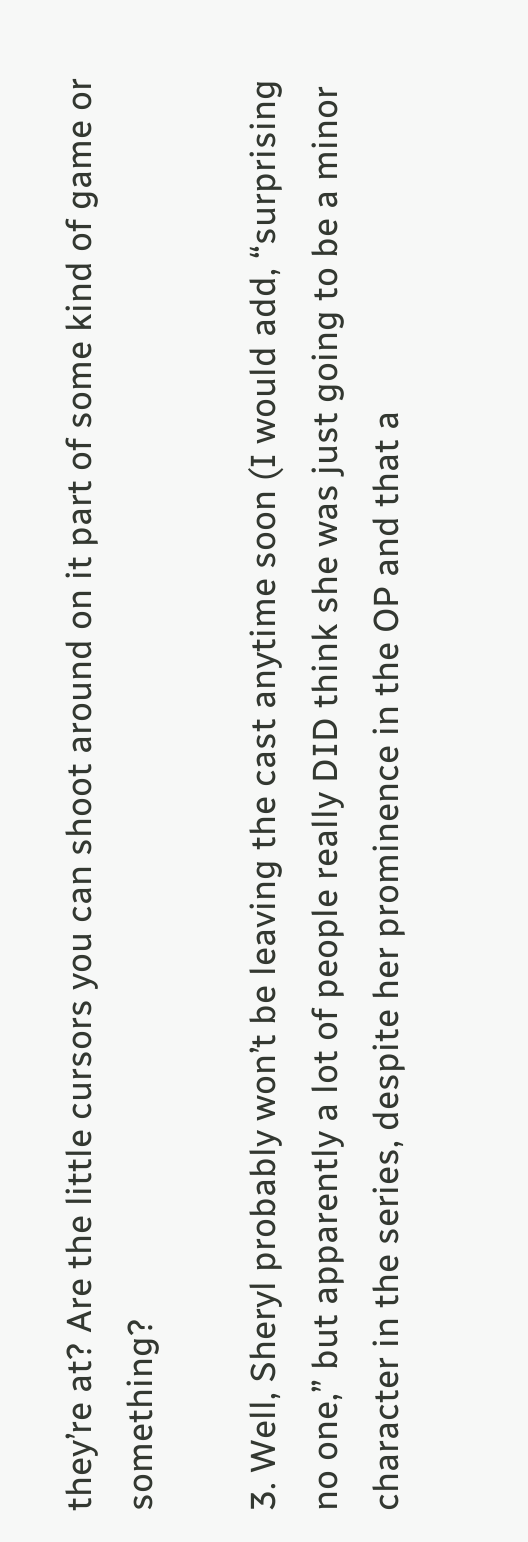they’re at? Are the little cursors you can shoot around on it part of some kind of game or something?

3. Well, Sheryl probably won’t be leaving the cast anytime soon (I would add, “surprising no one,” but apparently a lot of people really DID think she was just going to be a minor character in the series, despite her prominence in the OP and that a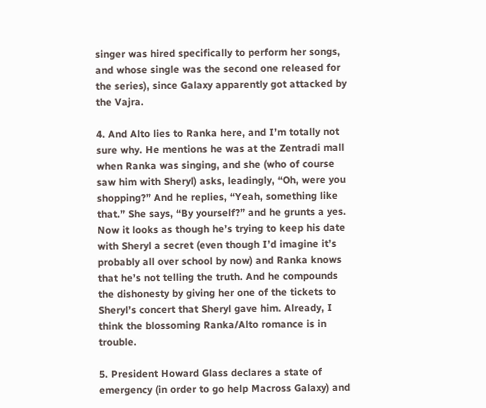singer was hired specifically to perform her songs, and whose single was the second one released for the series), since Galaxy apparently got attacked by the Vajra.

4. And Alto lies to Ranka here, and I’m totally not sure why. He mentions he was at the Zentradi mall when Ranka was singing, and she (who of course saw him with Sheryl) asks, leadingly, “Oh, were you shopping?” And he replies, “Yeah, something like that.” She says, “By yourself?” and he grunts a yes. Now it looks as though he’s trying to keep his date with Sheryl a secret (even though I’d imagine it’s probably all over school by now) and Ranka knows that he’s not telling the truth. And he compounds the dishonesty by giving her one of the tickets to Sheryl’s concert that Sheryl gave him. Already, I think the blossoming Ranka/Alto romance is in trouble.

5. President Howard Glass declares a state of emergency (in order to go help Macross Galaxy) and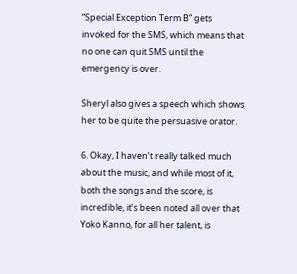“Special Exception Term B” gets invoked for the SMS, which means that no one can quit SMS until the emergency is over.

Sheryl also gives a speech which shows her to be quite the persuasive orator.

6. Okay, I haven’t really talked much about the music, and while most of it, both the songs and the score, is incredible, it’s been noted all over that Yoko Kanno, for all her talent, is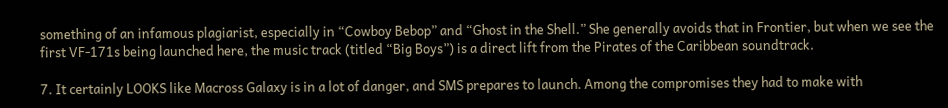something of an infamous plagiarist, especially in “Cowboy Bebop” and “Ghost in the Shell.” She generally avoids that in Frontier, but when we see the first VF-171s being launched here, the music track (titled “Big Boys”) is a direct lift from the Pirates of the Caribbean soundtrack.

7. It certainly LOOKS like Macross Galaxy is in a lot of danger, and SMS prepares to launch. Among the compromises they had to make with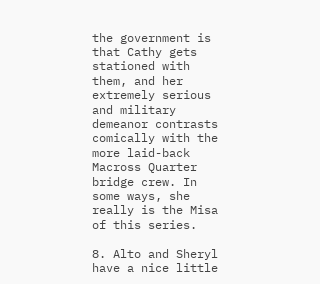the government is that Cathy gets stationed with them, and her extremely serious and military demeanor contrasts comically with the more laid-back Macross Quarter bridge crew. In some ways, she really is the Misa of this series.

8. Alto and Sheryl have a nice little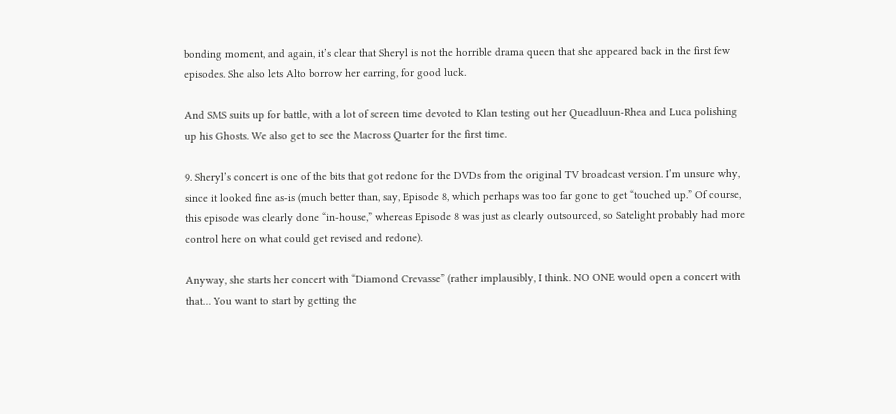bonding moment, and again, it’s clear that Sheryl is not the horrible drama queen that she appeared back in the first few episodes. She also lets Alto borrow her earring, for good luck.

And SMS suits up for battle, with a lot of screen time devoted to Klan testing out her Queadluun-Rhea and Luca polishing up his Ghosts. We also get to see the Macross Quarter for the first time.

9. Sheryl’s concert is one of the bits that got redone for the DVDs from the original TV broadcast version. I’m unsure why, since it looked fine as-is (much better than, say, Episode 8, which perhaps was too far gone to get “touched up.” Of course, this episode was clearly done “in-house,” whereas Episode 8 was just as clearly outsourced, so Satelight probably had more control here on what could get revised and redone).

Anyway, she starts her concert with “Diamond Crevasse” (rather implausibly, I think. NO ONE would open a concert with that… You want to start by getting the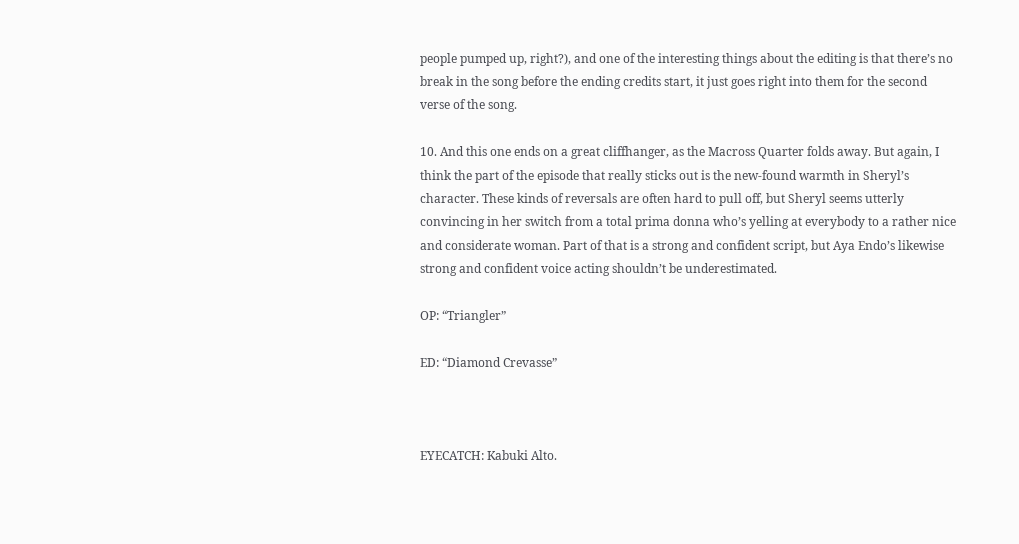people pumped up, right?), and one of the interesting things about the editing is that there’s no break in the song before the ending credits start, it just goes right into them for the second verse of the song.

10. And this one ends on a great cliffhanger, as the Macross Quarter folds away. But again, I think the part of the episode that really sticks out is the new-found warmth in Sheryl’s character. These kinds of reversals are often hard to pull off, but Sheryl seems utterly convincing in her switch from a total prima donna who’s yelling at everybody to a rather nice and considerate woman. Part of that is a strong and confident script, but Aya Endo’s likewise strong and confident voice acting shouldn’t be underestimated.

OP: “Triangler”

ED: “Diamond Crevasse”



EYECATCH: Kabuki Alto.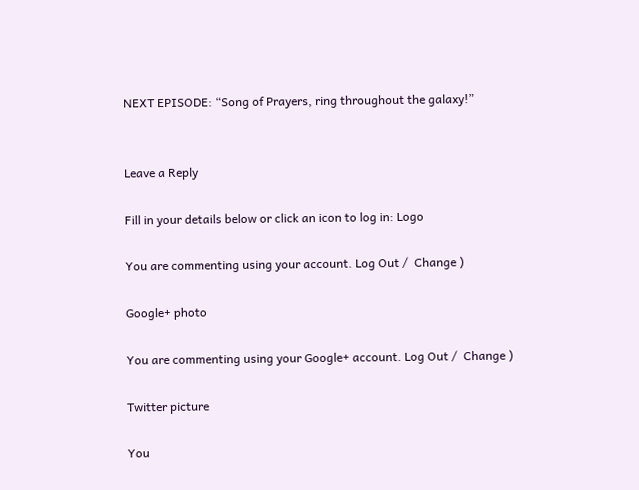NEXT EPISODE: “Song of Prayers, ring throughout the galaxy!”


Leave a Reply

Fill in your details below or click an icon to log in: Logo

You are commenting using your account. Log Out /  Change )

Google+ photo

You are commenting using your Google+ account. Log Out /  Change )

Twitter picture

You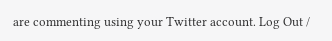are commenting using your Twitter account. Log Out /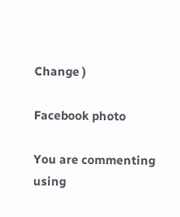Change )

Facebook photo

You are commenting using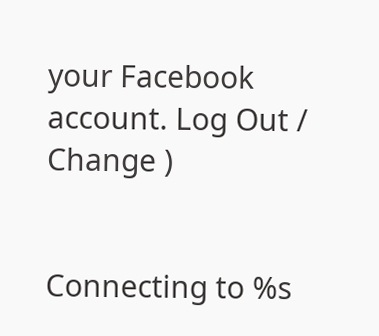your Facebook account. Log Out /  Change )


Connecting to %s